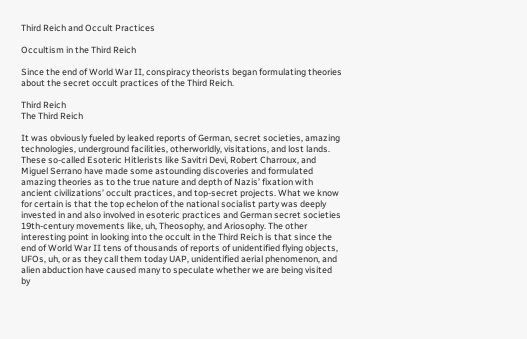Third Reich and Occult Practices

Occultism in the Third Reich

Since the end of World War II, conspiracy theorists began formulating theories about the secret occult practices of the Third Reich.

Third Reich
The Third Reich

It was obviously fueled by leaked reports of German, secret societies, amazing technologies, underground facilities, otherworldly, visitations, and lost lands. These so-called Esoteric Hitlerists like Savitri Devi, Robert Charroux, and Miguel Serrano have made some astounding discoveries and formulated amazing theories as to the true nature and depth of Nazis’ fixation with ancient civilizations’ occult practices, and top-secret projects. What we know for certain is that the top echelon of the national socialist party was deeply invested in and also involved in esoteric practices and German secret societies 19th-century movements like, uh, Theosophy, and Ariosophy. The other interesting point in looking into the occult in the Third Reich is that since the end of World War II tens of thousands of reports of unidentified flying objects, UFOs, uh, or as they call them today UAP, unidentified aerial phenomenon, and alien abduction have caused many to speculate whether we are being visited by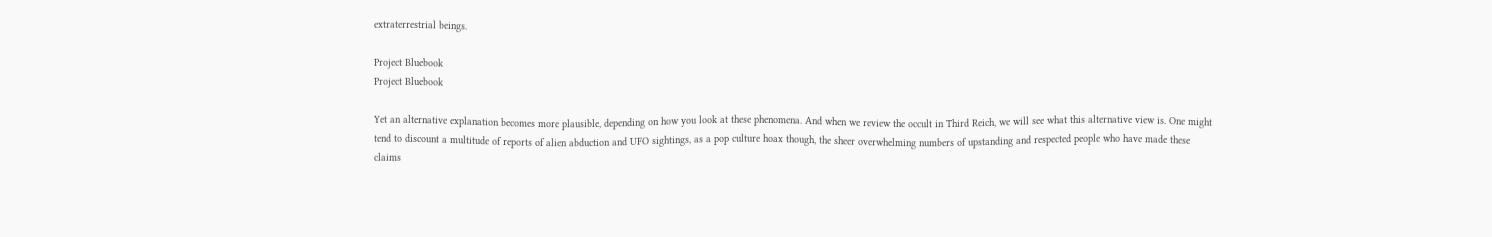extraterrestrial beings.

Project Bluebook
Project Bluebook

Yet an alternative explanation becomes more plausible, depending on how you look at these phenomena. And when we review the occult in Third Reich, we will see what this alternative view is. One might tend to discount a multitude of reports of alien abduction and UFO sightings, as a pop culture hoax though, the sheer overwhelming numbers of upstanding and respected people who have made these claims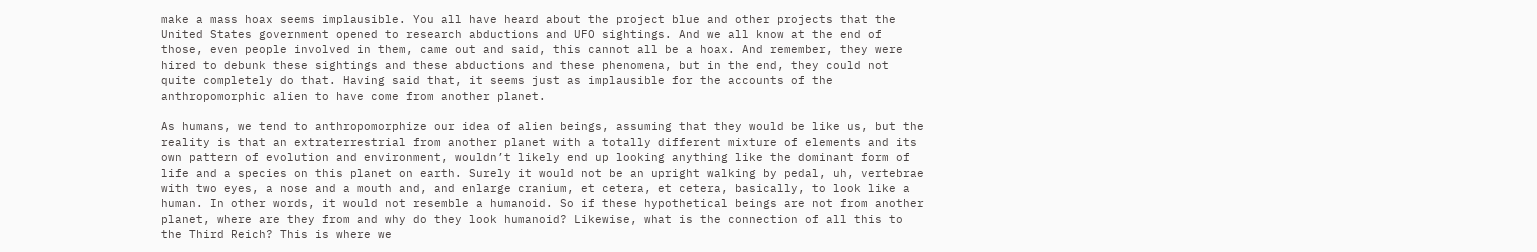make a mass hoax seems implausible. You all have heard about the project blue and other projects that the United States government opened to research abductions and UFO sightings. And we all know at the end of those, even people involved in them, came out and said, this cannot all be a hoax. And remember, they were hired to debunk these sightings and these abductions and these phenomena, but in the end, they could not quite completely do that. Having said that, it seems just as implausible for the accounts of the anthropomorphic alien to have come from another planet.

As humans, we tend to anthropomorphize our idea of alien beings, assuming that they would be like us, but the reality is that an extraterrestrial from another planet with a totally different mixture of elements and its own pattern of evolution and environment, wouldn’t likely end up looking anything like the dominant form of life and a species on this planet on earth. Surely it would not be an upright walking by pedal, uh, vertebrae with two eyes, a nose and a mouth and, and enlarge cranium, et cetera, et cetera, basically, to look like a human. In other words, it would not resemble a humanoid. So if these hypothetical beings are not from another planet, where are they from and why do they look humanoid? Likewise, what is the connection of all this to the Third Reich? This is where we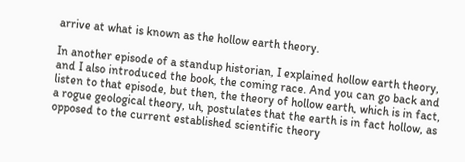arrive at what is known as the hollow earth theory.

In another episode of a standup historian, I explained hollow earth theory, and I also introduced the book, the coming race. And you can go back and listen to that episode, but then, the theory of hollow earth, which is in fact, a rogue geological theory, uh, postulates that the earth is in fact hollow, as opposed to the current established scientific theory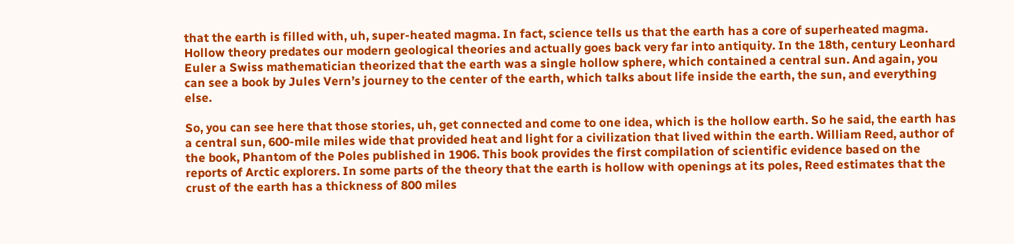that the earth is filled with, uh, super-heated magma. In fact, science tells us that the earth has a core of superheated magma. Hollow theory predates our modern geological theories and actually goes back very far into antiquity. In the 18th, century Leonhard Euler a Swiss mathematician theorized that the earth was a single hollow sphere, which contained a central sun. And again, you can see a book by Jules Vern’s journey to the center of the earth, which talks about life inside the earth, the sun, and everything else.

So, you can see here that those stories, uh, get connected and come to one idea, which is the hollow earth. So he said, the earth has a central sun, 600-mile miles wide that provided heat and light for a civilization that lived within the earth. William Reed, author of the book, Phantom of the Poles published in 1906. This book provides the first compilation of scientific evidence based on the reports of Arctic explorers. In some parts of the theory that the earth is hollow with openings at its poles, Reed estimates that the crust of the earth has a thickness of 800 miles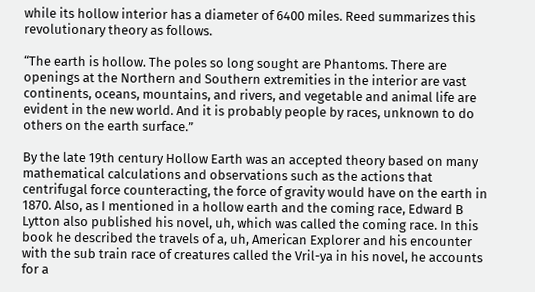while its hollow interior has a diameter of 6400 miles. Reed summarizes this revolutionary theory as follows.

“The earth is hollow. The poles so long sought are Phantoms. There are openings at the Northern and Southern extremities in the interior are vast continents, oceans, mountains, and rivers, and vegetable and animal life are evident in the new world. And it is probably people by races, unknown to do others on the earth surface.”

By the late 19th century Hollow Earth was an accepted theory based on many mathematical calculations and observations such as the actions that centrifugal force counteracting, the force of gravity would have on the earth in 1870. Also, as I mentioned in a hollow earth and the coming race, Edward B Lytton also published his novel, uh, which was called the coming race. In this book he described the travels of a, uh, American Explorer and his encounter with the sub train race of creatures called the Vril-ya in his novel, he accounts for a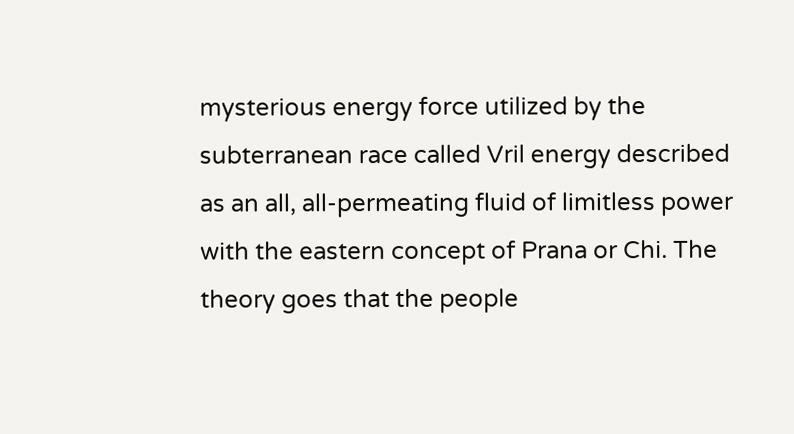mysterious energy force utilized by the subterranean race called Vril energy described as an all, all-permeating fluid of limitless power with the eastern concept of Prana or Chi. The theory goes that the people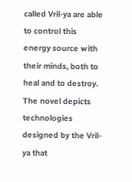called Vril-ya are able to control this energy source with their minds, both to heal and to destroy. The novel depicts technologies designed by the Vril-ya that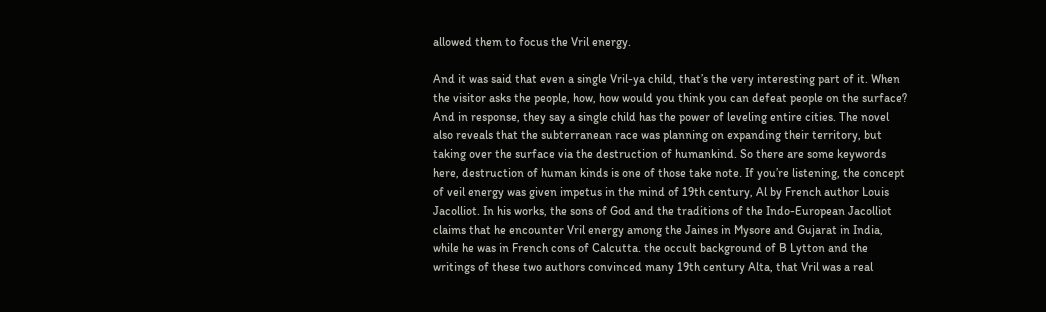allowed them to focus the Vril energy.

And it was said that even a single Vril-ya child, that’s the very interesting part of it. When the visitor asks the people, how, how would you think you can defeat people on the surface? And in response, they say a single child has the power of leveling entire cities. The novel also reveals that the subterranean race was planning on expanding their territory, but taking over the surface via the destruction of humankind. So there are some keywords here, destruction of human kinds is one of those take note. If you’re listening, the concept of veil energy was given impetus in the mind of 19th century, Al by French author Louis Jacolliot. In his works, the sons of God and the traditions of the Indo-European Jacolliot claims that he encounter Vril energy among the Jaines in Mysore and Gujarat in India, while he was in French cons of Calcutta. the occult background of B Lytton and the writings of these two authors convinced many 19th century Alta, that Vril was a real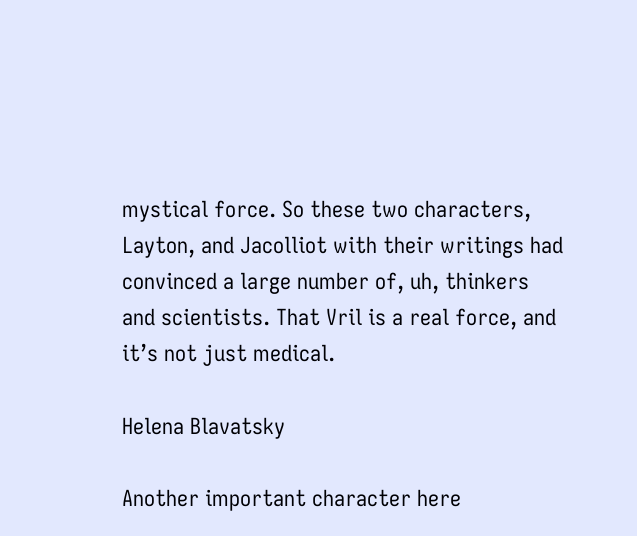mystical force. So these two characters, Layton, and Jacolliot with their writings had convinced a large number of, uh, thinkers and scientists. That Vril is a real force, and it’s not just medical.

Helena Blavatsky

Another important character here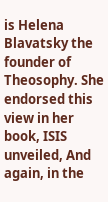is Helena Blavatsky the founder of Theosophy. She endorsed this view in her book, ISIS unveiled, And again, in the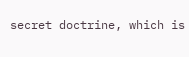secret doctrine, which is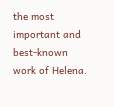the most important and best-known work of Helena.